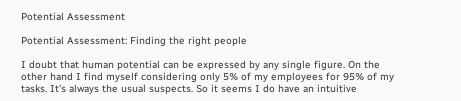Potential Assessment

Potential Assessment: Finding the right people

I doubt that human potential can be expressed by any single figure. On the other hand I find myself considering only 5% of my employees for 95% of my tasks. It’s always the usual suspects. So it seems I do have an intuitive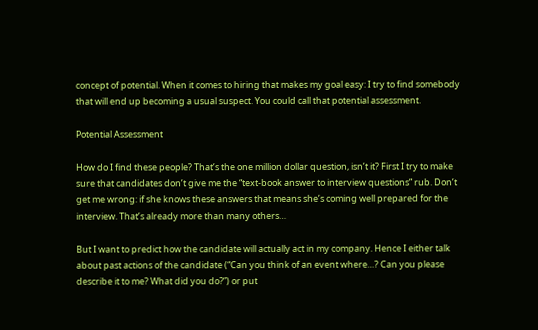concept of potential. When it comes to hiring that makes my goal easy: I try to find somebody that will end up becoming a usual suspect. You could call that potential assessment.

Potential Assessment

How do I find these people? That’s the one million dollar question, isn’t it? First I try to make sure that candidates don’t give me the “text-book answer to interview questions” rub. Don’t get me wrong: if she knows these answers that means she’s coming well prepared for the interview. That’s already more than many others…

But I want to predict how the candidate will actually act in my company. Hence I either talk about past actions of the candidate (“Can you think of an event where…? Can you please describe it to me? What did you do?”) or put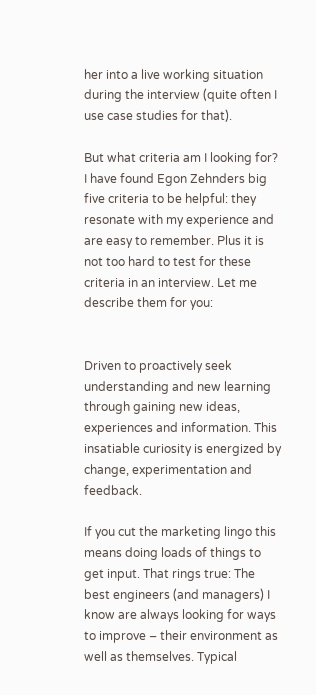her into a live working situation during the interview (quite often I use case studies for that).

But what criteria am I looking for? I have found Egon Zehnders big five criteria to be helpful: they resonate with my experience and are easy to remember. Plus it is not too hard to test for these criteria in an interview. Let me describe them for you:


Driven to proactively seek understanding and new learning through gaining new ideas, experiences and information. This insatiable curiosity is energized by change, experimentation and feedback.

If you cut the marketing lingo this means doing loads of things to get input. That rings true: The best engineers (and managers) I know are always looking for ways to improve – their environment as well as themselves. Typical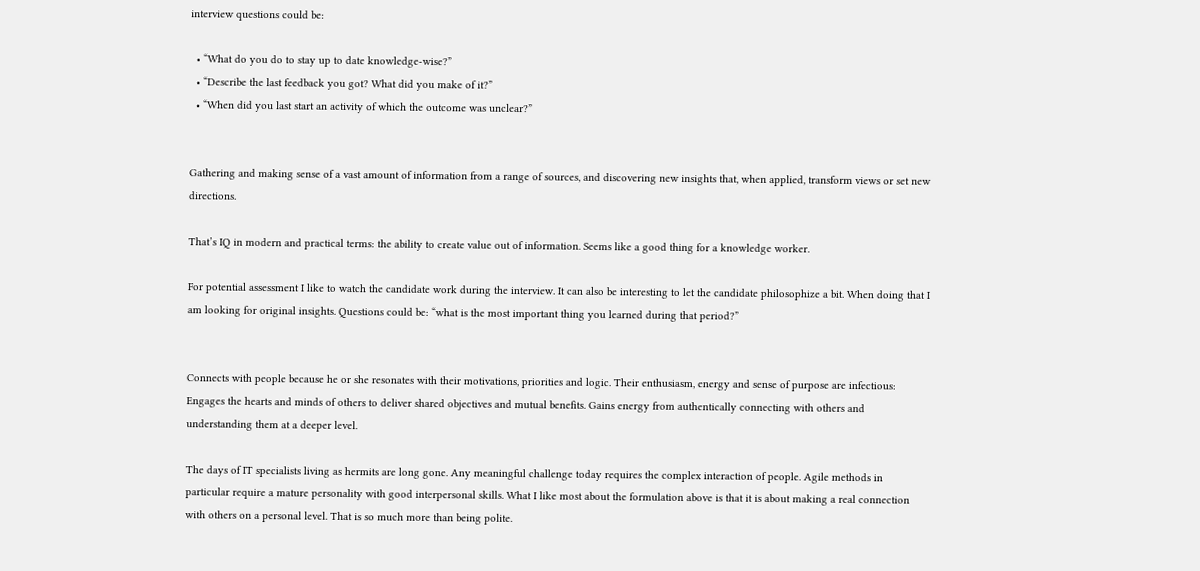interview questions could be:

  • “What do you do to stay up to date knowledge-wise?”
  • “Describe the last feedback you got? What did you make of it?”
  • “When did you last start an activity of which the outcome was unclear?”


Gathering and making sense of a vast amount of information from a range of sources, and discovering new insights that, when applied, transform views or set new directions.

That’s IQ in modern and practical terms: the ability to create value out of information. Seems like a good thing for a knowledge worker.

For potential assessment I like to watch the candidate work during the interview. It can also be interesting to let the candidate philosophize a bit. When doing that I am looking for original insights. Questions could be: “what is the most important thing you learned during that period?”


Connects with people because he or she resonates with their motivations, priorities and logic. Their enthusiasm, energy and sense of purpose are infectious: Engages the hearts and minds of others to deliver shared objectives and mutual benefits. Gains energy from authentically connecting with others and understanding them at a deeper level.

The days of IT specialists living as hermits are long gone. Any meaningful challenge today requires the complex interaction of people. Agile methods in particular require a mature personality with good interpersonal skills. What I like most about the formulation above is that it is about making a real connection with others on a personal level. That is so much more than being polite.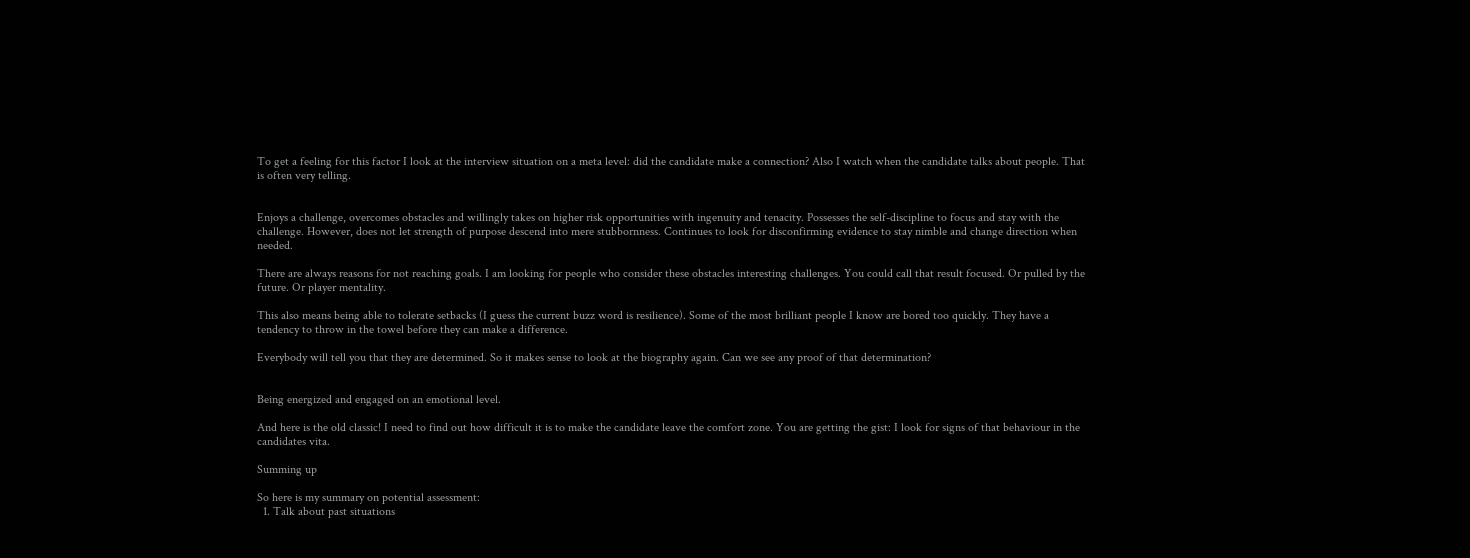To get a feeling for this factor I look at the interview situation on a meta level: did the candidate make a connection? Also I watch when the candidate talks about people. That is often very telling.


Enjoys a challenge, overcomes obstacles and willingly takes on higher risk opportunities with ingenuity and tenacity. Possesses the self-discipline to focus and stay with the challenge. However, does not let strength of purpose descend into mere stubbornness. Continues to look for disconfirming evidence to stay nimble and change direction when needed.

There are always reasons for not reaching goals. I am looking for people who consider these obstacles interesting challenges. You could call that result focused. Or pulled by the future. Or player mentality.

This also means being able to tolerate setbacks (I guess the current buzz word is resilience). Some of the most brilliant people I know are bored too quickly. They have a tendency to throw in the towel before they can make a difference.

Everybody will tell you that they are determined. So it makes sense to look at the biography again. Can we see any proof of that determination?


Being energized and engaged on an emotional level.

And here is the old classic! I need to find out how difficult it is to make the candidate leave the comfort zone. You are getting the gist: I look for signs of that behaviour in the candidates vita.

Summing up

So here is my summary on potential assessment:
  1. Talk about past situations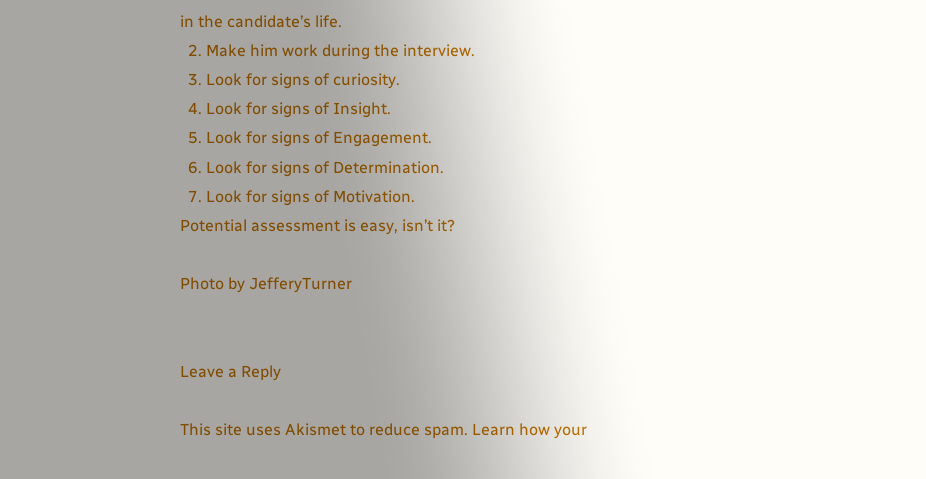in the candidate’s life.
  2. Make him work during the interview.
  3. Look for signs of curiosity.
  4. Look for signs of Insight.
  5. Look for signs of Engagement.
  6. Look for signs of Determination.
  7. Look for signs of Motivation.
Potential assessment is easy, isn’t it?

Photo by JefferyTurner


Leave a Reply

This site uses Akismet to reduce spam. Learn how your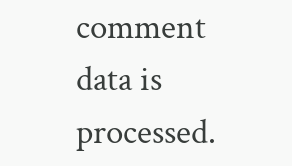comment data is processed.